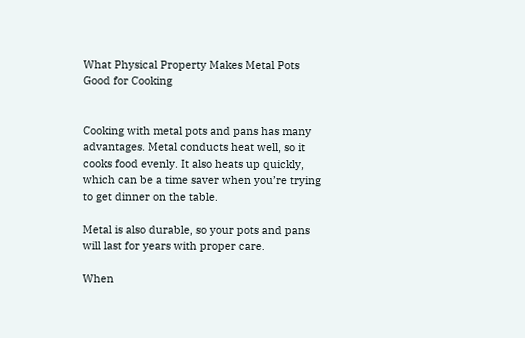What Physical Property Makes Metal Pots Good for Cooking


Cooking with metal pots and pans has many advantages. Metal conducts heat well, so it cooks food evenly. It also heats up quickly, which can be a time saver when you’re trying to get dinner on the table.

Metal is also durable, so your pots and pans will last for years with proper care.

When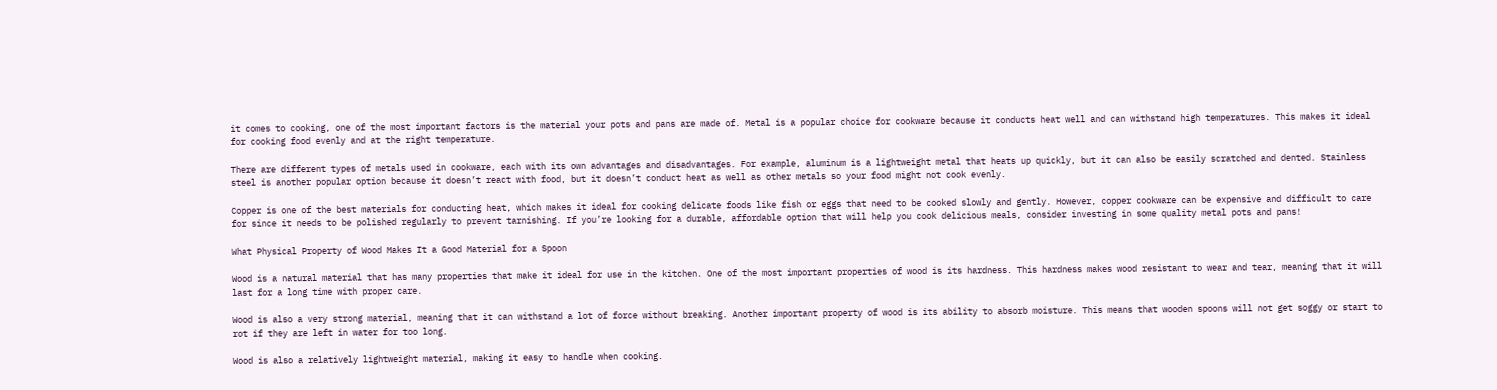it comes to cooking, one of the most important factors is the material your pots and pans are made of. Metal is a popular choice for cookware because it conducts heat well and can withstand high temperatures. This makes it ideal for cooking food evenly and at the right temperature.

There are different types of metals used in cookware, each with its own advantages and disadvantages. For example, aluminum is a lightweight metal that heats up quickly, but it can also be easily scratched and dented. Stainless steel is another popular option because it doesn’t react with food, but it doesn’t conduct heat as well as other metals so your food might not cook evenly.

Copper is one of the best materials for conducting heat, which makes it ideal for cooking delicate foods like fish or eggs that need to be cooked slowly and gently. However, copper cookware can be expensive and difficult to care for since it needs to be polished regularly to prevent tarnishing. If you’re looking for a durable, affordable option that will help you cook delicious meals, consider investing in some quality metal pots and pans!

What Physical Property of Wood Makes It a Good Material for a Spoon

Wood is a natural material that has many properties that make it ideal for use in the kitchen. One of the most important properties of wood is its hardness. This hardness makes wood resistant to wear and tear, meaning that it will last for a long time with proper care.

Wood is also a very strong material, meaning that it can withstand a lot of force without breaking. Another important property of wood is its ability to absorb moisture. This means that wooden spoons will not get soggy or start to rot if they are left in water for too long.

Wood is also a relatively lightweight material, making it easy to handle when cooking.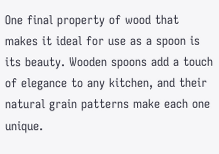One final property of wood that makes it ideal for use as a spoon is its beauty. Wooden spoons add a touch of elegance to any kitchen, and their natural grain patterns make each one unique.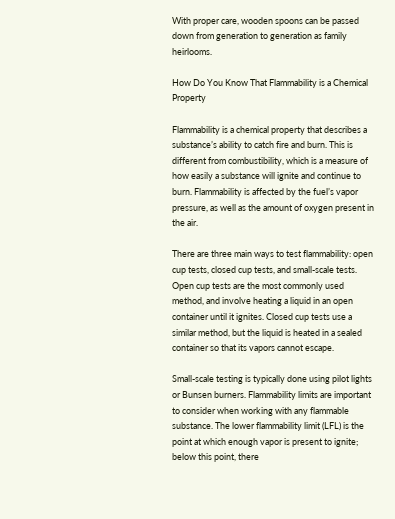With proper care, wooden spoons can be passed down from generation to generation as family heirlooms.

How Do You Know That Flammability is a Chemical Property

Flammability is a chemical property that describes a substance’s ability to catch fire and burn. This is different from combustibility, which is a measure of how easily a substance will ignite and continue to burn. Flammability is affected by the fuel’s vapor pressure, as well as the amount of oxygen present in the air.

There are three main ways to test flammability: open cup tests, closed cup tests, and small-scale tests. Open cup tests are the most commonly used method, and involve heating a liquid in an open container until it ignites. Closed cup tests use a similar method, but the liquid is heated in a sealed container so that its vapors cannot escape.

Small-scale testing is typically done using pilot lights or Bunsen burners. Flammability limits are important to consider when working with any flammable substance. The lower flammability limit (LFL) is the point at which enough vapor is present to ignite; below this point, there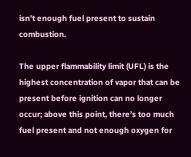isn’t enough fuel present to sustain combustion.

The upper flammability limit (UFL) is the highest concentration of vapor that can be present before ignition can no longer occur; above this point, there’s too much fuel present and not enough oxygen for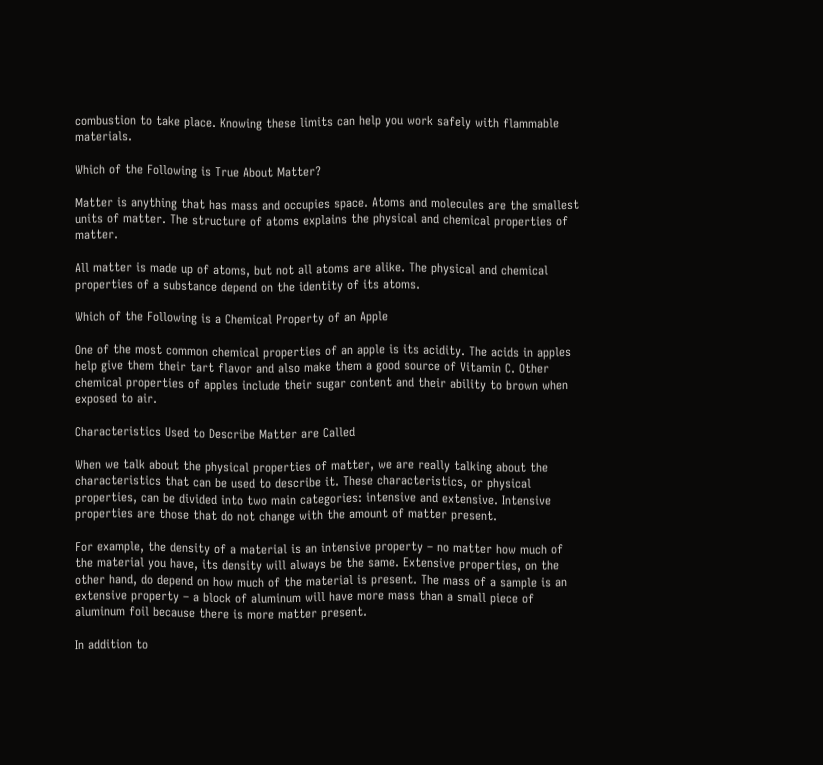combustion to take place. Knowing these limits can help you work safely with flammable materials.

Which of the Following is True About Matter?

Matter is anything that has mass and occupies space. Atoms and molecules are the smallest units of matter. The structure of atoms explains the physical and chemical properties of matter.

All matter is made up of atoms, but not all atoms are alike. The physical and chemical properties of a substance depend on the identity of its atoms.

Which of the Following is a Chemical Property of an Apple

One of the most common chemical properties of an apple is its acidity. The acids in apples help give them their tart flavor and also make them a good source of Vitamin C. Other chemical properties of apples include their sugar content and their ability to brown when exposed to air.

Characteristics Used to Describe Matter are Called

When we talk about the physical properties of matter, we are really talking about the characteristics that can be used to describe it. These characteristics, or physical properties, can be divided into two main categories: intensive and extensive. Intensive properties are those that do not change with the amount of matter present.

For example, the density of a material is an intensive property – no matter how much of the material you have, its density will always be the same. Extensive properties, on the other hand, do depend on how much of the material is present. The mass of a sample is an extensive property – a block of aluminum will have more mass than a small piece of aluminum foil because there is more matter present.

In addition to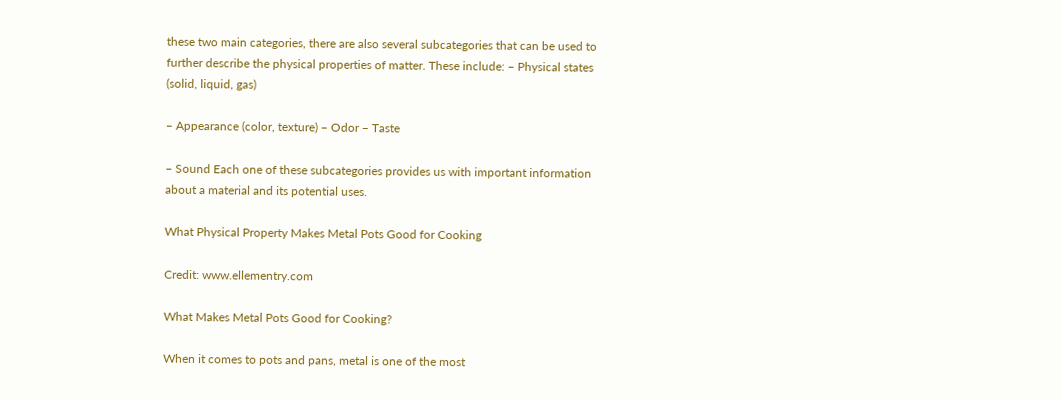these two main categories, there are also several subcategories that can be used to further describe the physical properties of matter. These include: – Physical states (solid, liquid, gas)

– Appearance (color, texture) – Odor – Taste

– Sound Each one of these subcategories provides us with important information about a material and its potential uses.

What Physical Property Makes Metal Pots Good for Cooking

Credit: www.ellementry.com

What Makes Metal Pots Good for Cooking?

When it comes to pots and pans, metal is one of the most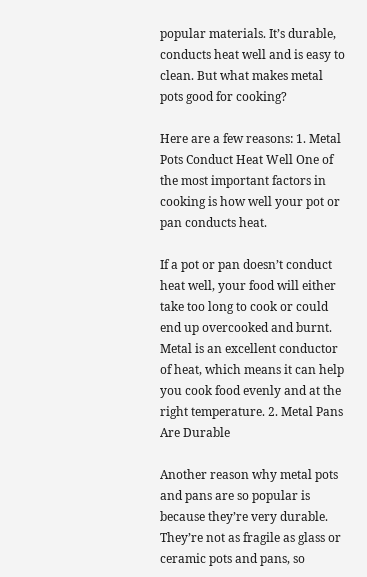popular materials. It’s durable, conducts heat well and is easy to clean. But what makes metal pots good for cooking?

Here are a few reasons: 1. Metal Pots Conduct Heat Well One of the most important factors in cooking is how well your pot or pan conducts heat.

If a pot or pan doesn’t conduct heat well, your food will either take too long to cook or could end up overcooked and burnt. Metal is an excellent conductor of heat, which means it can help you cook food evenly and at the right temperature. 2. Metal Pans Are Durable

Another reason why metal pots and pans are so popular is because they’re very durable. They’re not as fragile as glass or ceramic pots and pans, so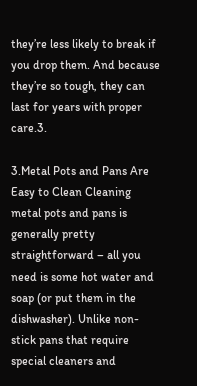they’re less likely to break if you drop them. And because they’re so tough, they can last for years with proper care.3.

3.Metal Pots and Pans Are Easy to Clean Cleaning metal pots and pans is generally pretty straightforward – all you need is some hot water and soap (or put them in the dishwasher). Unlike non-stick pans that require special cleaners and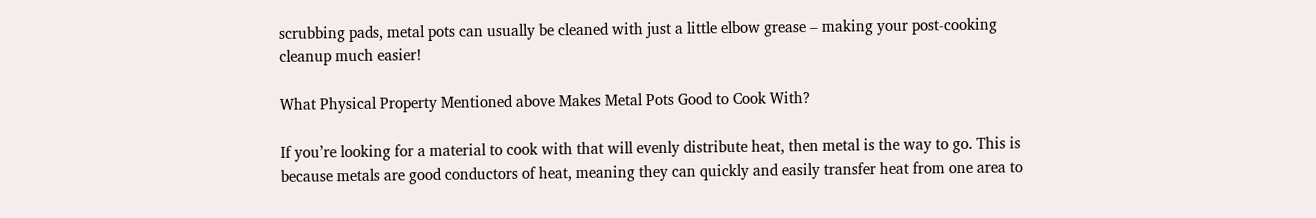scrubbing pads, metal pots can usually be cleaned with just a little elbow grease – making your post-cooking cleanup much easier!

What Physical Property Mentioned above Makes Metal Pots Good to Cook With?

If you’re looking for a material to cook with that will evenly distribute heat, then metal is the way to go. This is because metals are good conductors of heat, meaning they can quickly and easily transfer heat from one area to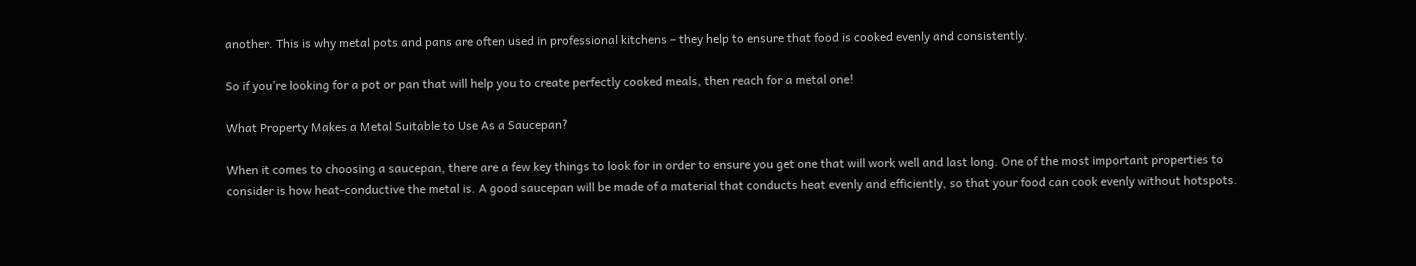another. This is why metal pots and pans are often used in professional kitchens – they help to ensure that food is cooked evenly and consistently.

So if you’re looking for a pot or pan that will help you to create perfectly cooked meals, then reach for a metal one!

What Property Makes a Metal Suitable to Use As a Saucepan?

When it comes to choosing a saucepan, there are a few key things to look for in order to ensure you get one that will work well and last long. One of the most important properties to consider is how heat-conductive the metal is. A good saucepan will be made of a material that conducts heat evenly and efficiently, so that your food can cook evenly without hotspots.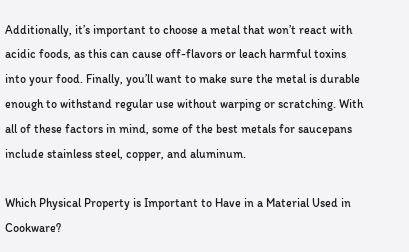Additionally, it’s important to choose a metal that won’t react with acidic foods, as this can cause off-flavors or leach harmful toxins into your food. Finally, you’ll want to make sure the metal is durable enough to withstand regular use without warping or scratching. With all of these factors in mind, some of the best metals for saucepans include stainless steel, copper, and aluminum.

Which Physical Property is Important to Have in a Material Used in Cookware?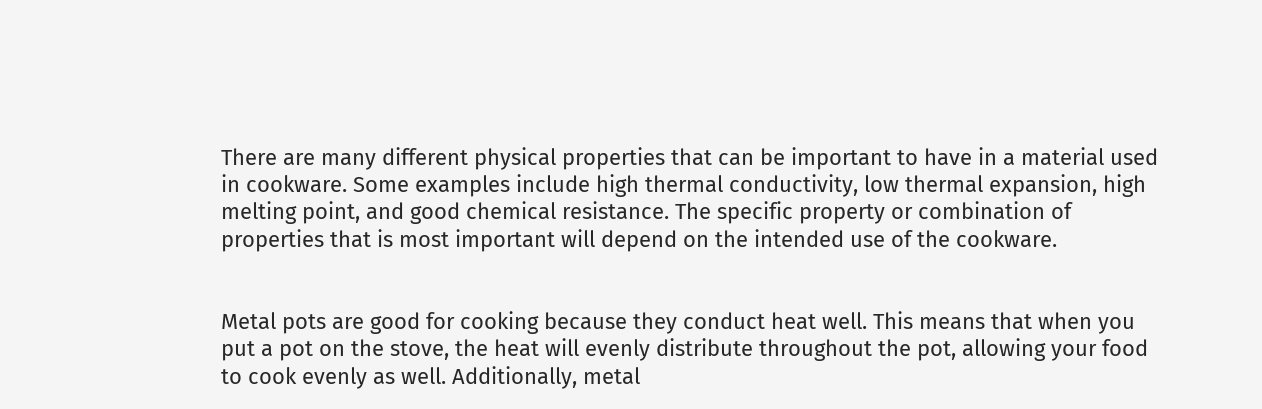There are many different physical properties that can be important to have in a material used in cookware. Some examples include high thermal conductivity, low thermal expansion, high melting point, and good chemical resistance. The specific property or combination of properties that is most important will depend on the intended use of the cookware.


Metal pots are good for cooking because they conduct heat well. This means that when you put a pot on the stove, the heat will evenly distribute throughout the pot, allowing your food to cook evenly as well. Additionally, metal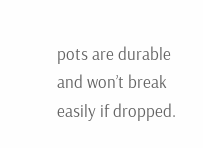pots are durable and won’t break easily if dropped.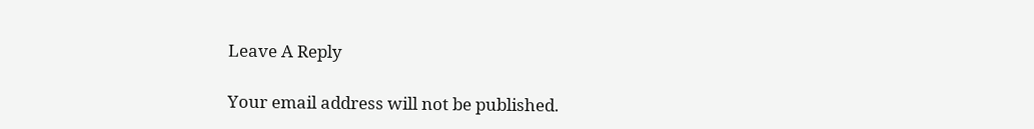Leave A Reply

Your email address will not be published.